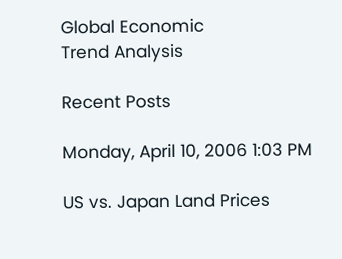Global Economic
Trend Analysis

Recent Posts

Monday, April 10, 2006 1:03 PM

US vs. Japan Land Prices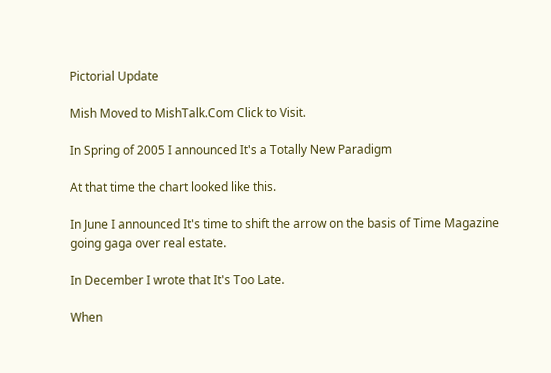Pictorial Update

Mish Moved to MishTalk.Com Click to Visit.

In Spring of 2005 I announced It's a Totally New Paradigm

At that time the chart looked like this.

In June I announced It's time to shift the arrow on the basis of Time Magazine going gaga over real estate.

In December I wrote that It's Too Late.

When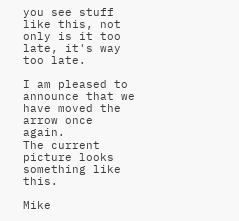you see stuff like this, not only is it too late, it's way too late.

I am pleased to announce that we have moved the arrow once again.
The current picture looks something like this.

Mike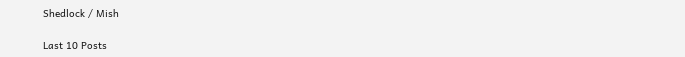Shedlock / Mish

Last 10 Posts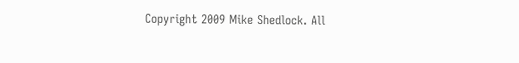Copyright 2009 Mike Shedlock. All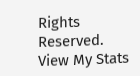Rights Reserved.
View My Stats